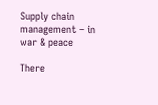Supply chain management – in war & peace

There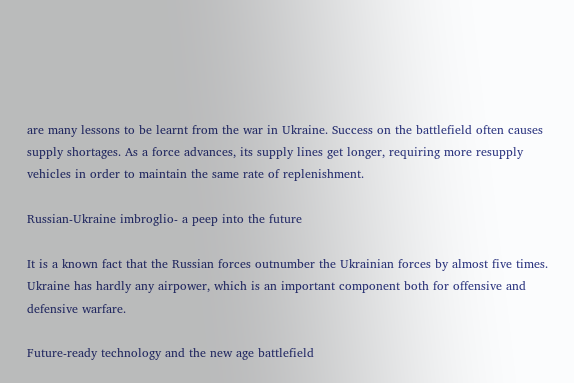are many lessons to be learnt from the war in Ukraine. Success on the battlefield often causes supply shortages. As a force advances, its supply lines get longer, requiring more resupply vehicles in order to maintain the same rate of replenishment.

Russian-Ukraine imbroglio- a peep into the future

It is a known fact that the Russian forces outnumber the Ukrainian forces by almost five times. Ukraine has hardly any airpower, which is an important component both for offensive and defensive warfare.

Future-ready technology and the new age battlefield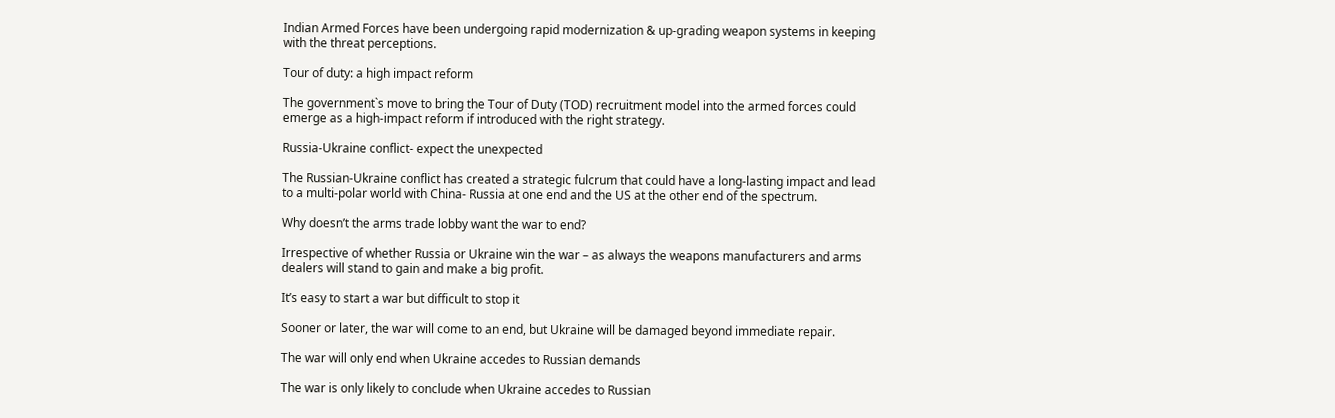Indian Armed Forces have been undergoing rapid modernization & up-grading weapon systems in keeping with the threat perceptions.

Tour of duty: a high impact reform

The government`s move to bring the Tour of Duty (TOD) recruitment model into the armed forces could emerge as a high-impact reform if introduced with the right strategy.

Russia-Ukraine conflict- expect the unexpected

The Russian-Ukraine conflict has created a strategic fulcrum that could have a long-lasting impact and lead to a multi-polar world with China- Russia at one end and the US at the other end of the spectrum.

Why doesn’t the arms trade lobby want the war to end?

Irrespective of whether Russia or Ukraine win the war – as always the weapons manufacturers and arms dealers will stand to gain and make a big profit.

It’s easy to start a war but difficult to stop it

Sooner or later, the war will come to an end, but Ukraine will be damaged beyond immediate repair.

The war will only end when Ukraine accedes to Russian demands

The war is only likely to conclude when Ukraine accedes to Russian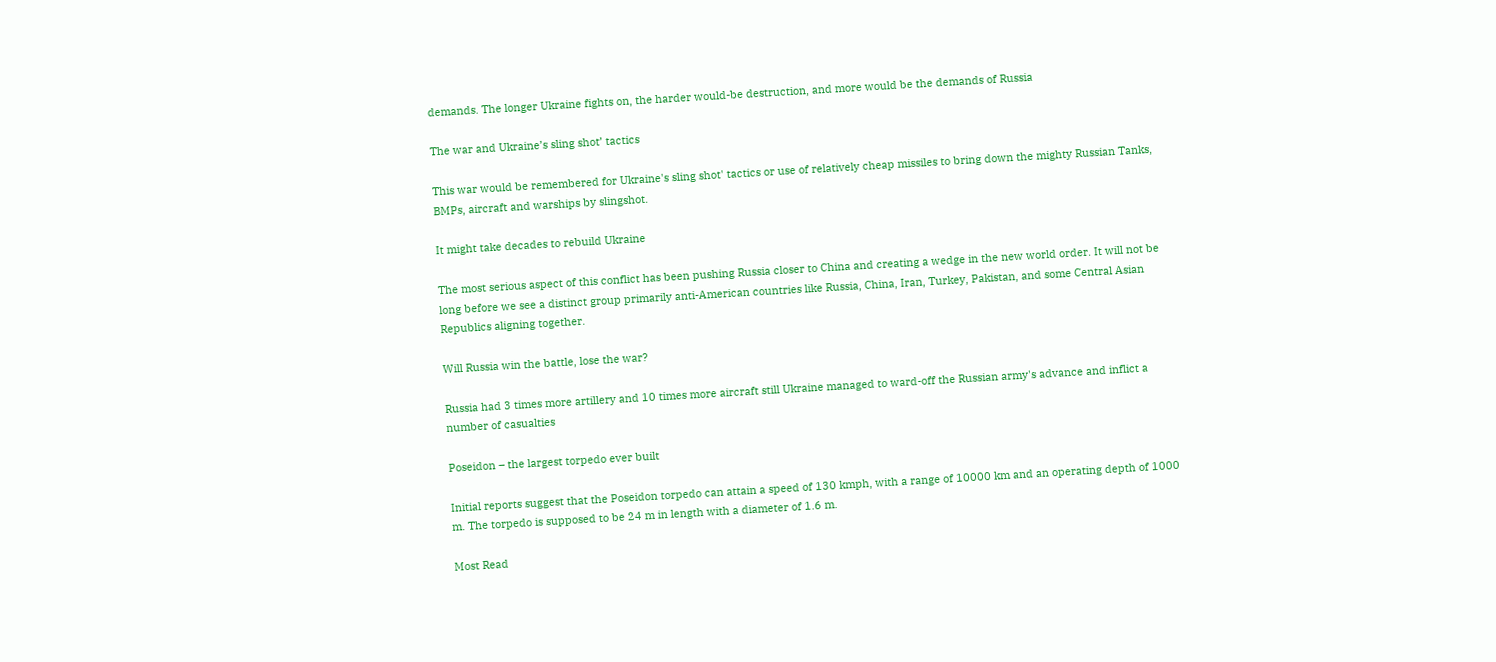demands. The longer Ukraine fights on, the harder would-be destruction, and more would be the demands of Russia

The war and Ukraine’s sling shot’ tactics

This war would be remembered for Ukraine's sling shot' tactics or use of relatively cheap missiles to bring down the mighty Russian Tanks, BMPs, aircraft and warships by slingshot.

It might take decades to rebuild Ukraine

The most serious aspect of this conflict has been pushing Russia closer to China and creating a wedge in the new world order. It will not be long before we see a distinct group primarily anti-American countries like Russia, China, Iran, Turkey, Pakistan, and some Central Asian Republics aligning together.

Will Russia win the battle, lose the war?

Russia had 3 times more artillery and 10 times more aircraft still Ukraine managed to ward-off the Russian army's advance and inflict a number of casualties

Poseidon – the largest torpedo ever built

Initial reports suggest that the Poseidon torpedo can attain a speed of 130 kmph, with a range of 10000 km and an operating depth of 1000 m. The torpedo is supposed to be 24 m in length with a diameter of 1.6 m.

Most Read